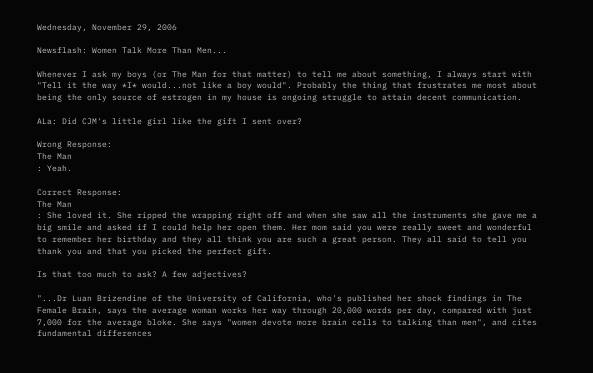Wednesday, November 29, 2006

Newsflash: Women Talk More Than Men...

Whenever I ask my boys (or The Man for that matter) to tell me about something, I always start with "Tell it the way *I* would...not like a boy would". Probably the thing that frustrates me most about being the only source of estrogen in my house is ongoing struggle to attain decent communication.

ALa: Did CJM's little girl like the gift I sent over?

Wrong Response:
The Man
: Yeah.

Correct Response:
The Man
: She loved it. She ripped the wrapping right off and when she saw all the instruments she gave me a big smile and asked if I could help her open them. Her mom said you were really sweet and wonderful to remember her birthday and they all think you are such a great person. They all said to tell you thank you and that you picked the perfect gift.

Is that too much to ask? A few adjectives?

"...Dr Luan Brizendine of the University of California, who's published her shock findings in The Female Brain, says the average woman works her way through 20,000 words per day, compared with just 7,000 for the average bloke. She says "women devote more brain cells to talking than men", and cites fundamental differences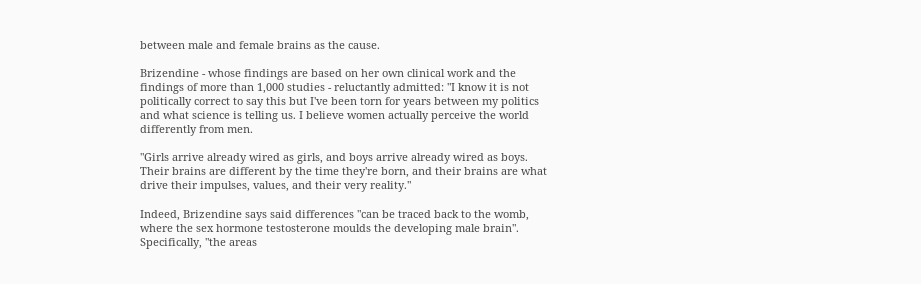between male and female brains as the cause.

Brizendine - whose findings are based on her own clinical work and the findings of more than 1,000 studies - reluctantly admitted: "I know it is not politically correct to say this but I've been torn for years between my politics and what science is telling us. I believe women actually perceive the world differently from men.

"Girls arrive already wired as girls, and boys arrive already wired as boys. Their brains are different by the time they're born, and their brains are what drive their impulses, values, and their very reality."

Indeed, Brizendine says said differences "can be traced back to the womb, where the sex hormone testosterone moulds the developing male brain". Specifically, "the areas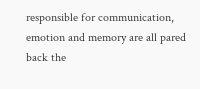responsible for communication, emotion and memory are all pared back the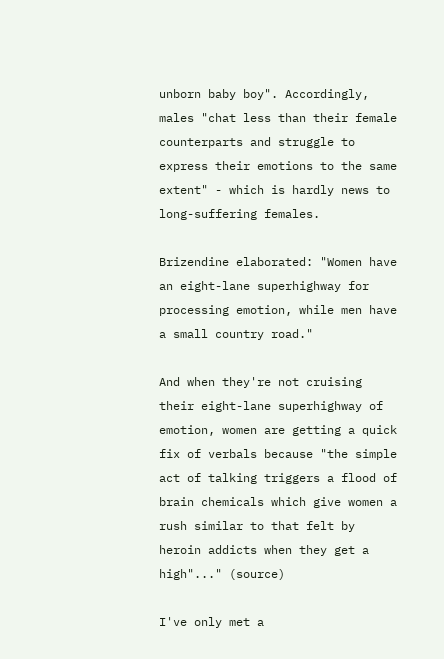unborn baby boy". Accordingly, males "chat less than their female counterparts and struggle to express their emotions to the same extent" - which is hardly news to long-suffering females.

Brizendine elaborated: "Women have an eight-lane superhighway for processing emotion, while men have a small country road."

And when they're not cruising their eight-lane superhighway of emotion, women are getting a quick fix of verbals because "the simple act of talking triggers a flood of brain chemicals which give women a rush similar to that felt by heroin addicts when they get a high"..." (source)

I've only met a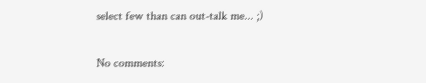select few than can out-talk me... ;)

No comments: